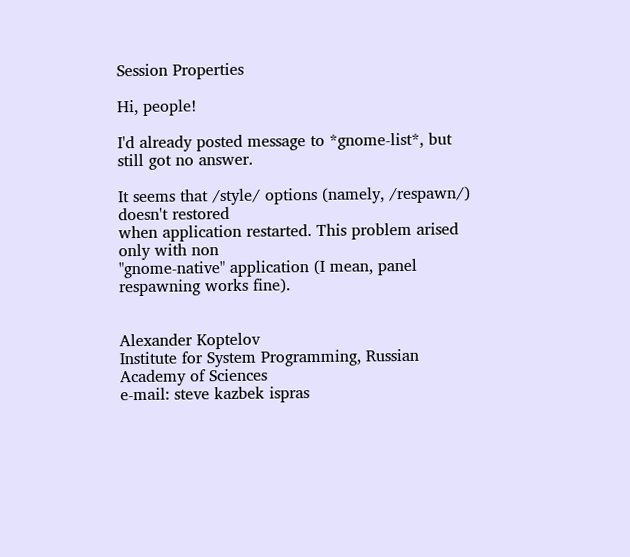Session Properties

Hi, people!

I'd already posted message to *gnome-list*, but still got no answer.

It seems that /style/ options (namely, /respawn/) doesn't restored
when application restarted. This problem arised only with non
"gnome-native" application (I mean, panel respawning works fine).


Alexander Koptelov
Institute for System Programming, Russian Academy of Sciences
e-mail: steve kazbek ispras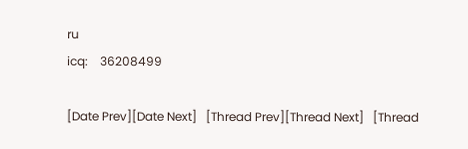ru
icq:    36208499

[Date Prev][Date Next]   [Thread Prev][Thread Next]   [Thread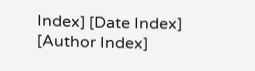Index] [Date Index] [Author Index]